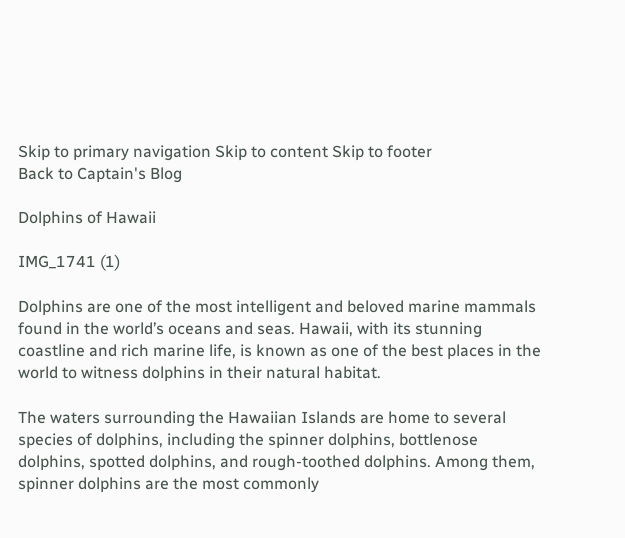Skip to primary navigation Skip to content Skip to footer
Back to Captain's Blog

Dolphins of Hawaii

IMG_1741 (1)

Dolphins are one of the most intelligent and beloved marine mammals found in the world’s oceans and seas. Hawaii, with its stunning coastline and rich marine life, is known as one of the best places in the world to witness dolphins in their natural habitat.

The waters surrounding the Hawaiian Islands are home to several species of dolphins, including the spinner dolphins, bottlenose dolphins, spotted dolphins, and rough-toothed dolphins. Among them, spinner dolphins are the most commonly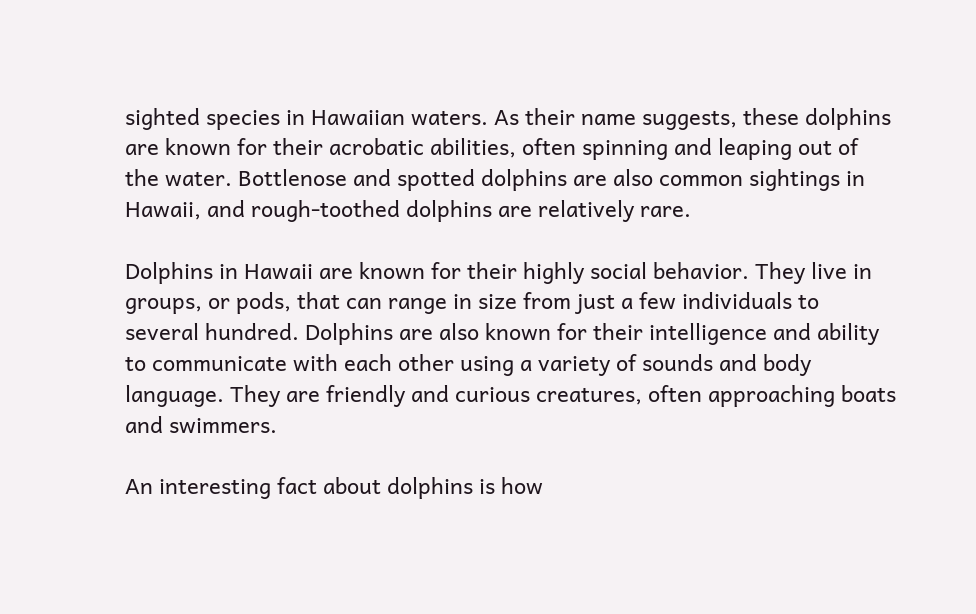sighted species in Hawaiian waters. As their name suggests, these dolphins are known for their acrobatic abilities, often spinning and leaping out of the water. Bottlenose and spotted dolphins are also common sightings in Hawaii, and rough-toothed dolphins are relatively rare.

Dolphins in Hawaii are known for their highly social behavior. They live in groups, or pods, that can range in size from just a few individuals to several hundred. Dolphins are also known for their intelligence and ability to communicate with each other using a variety of sounds and body language. They are friendly and curious creatures, often approaching boats and swimmers.

An interesting fact about dolphins is how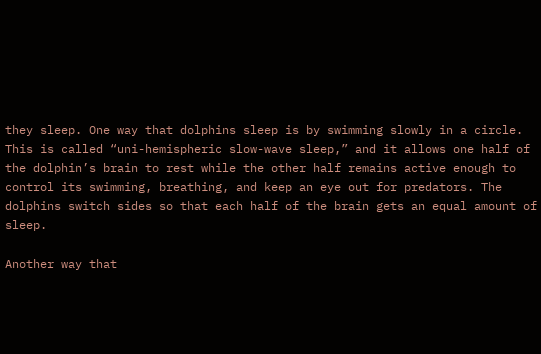they sleep. One way that dolphins sleep is by swimming slowly in a circle. This is called “uni-hemispheric slow-wave sleep,” and it allows one half of the dolphin’s brain to rest while the other half remains active enough to control its swimming, breathing, and keep an eye out for predators. The dolphins switch sides so that each half of the brain gets an equal amount of sleep.

Another way that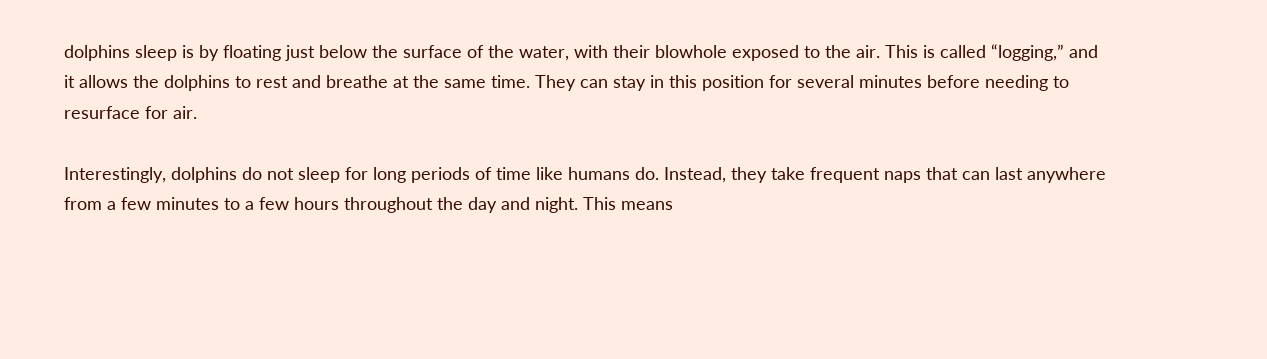dolphins sleep is by floating just below the surface of the water, with their blowhole exposed to the air. This is called “logging,” and it allows the dolphins to rest and breathe at the same time. They can stay in this position for several minutes before needing to resurface for air.

Interestingly, dolphins do not sleep for long periods of time like humans do. Instead, they take frequent naps that can last anywhere from a few minutes to a few hours throughout the day and night. This means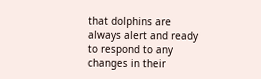that dolphins are always alert and ready to respond to any changes in their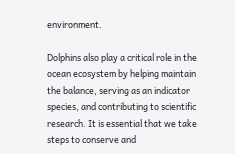environment.

Dolphins also play a critical role in the ocean ecosystem by helping maintain the balance, serving as an indicator species, and contributing to scientific research. It is essential that we take steps to conserve and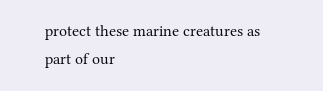protect these marine creatures as part of our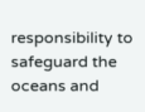responsibility to safeguard the oceans and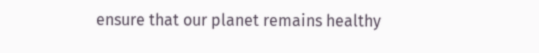ensure that our planet remains healthy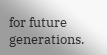for future generations.